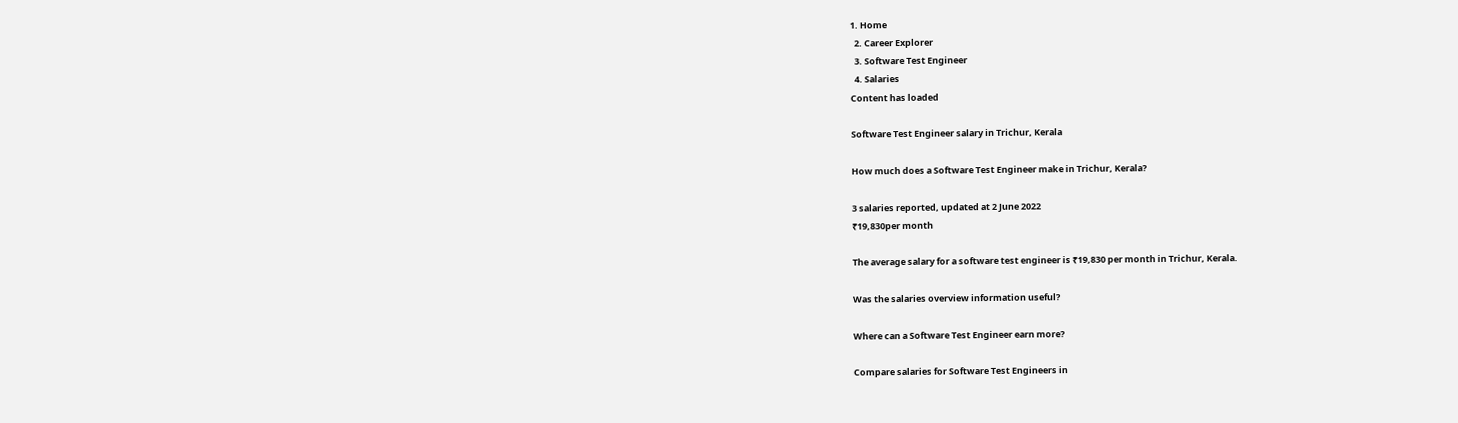1. Home
  2. Career Explorer
  3. Software Test Engineer
  4. Salaries
Content has loaded

Software Test Engineer salary in Trichur, Kerala

How much does a Software Test Engineer make in Trichur, Kerala?

3 salaries reported, updated at 2 June 2022
₹19,830per month

The average salary for a software test engineer is ₹19,830 per month in Trichur, Kerala.

Was the salaries overview information useful?

Where can a Software Test Engineer earn more?

Compare salaries for Software Test Engineers in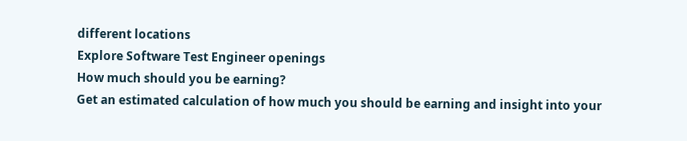different locations
Explore Software Test Engineer openings
How much should you be earning?
Get an estimated calculation of how much you should be earning and insight into your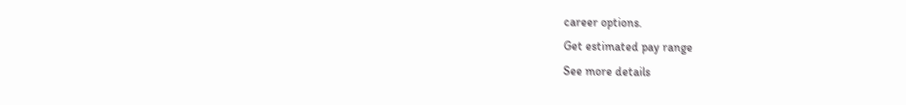career options.
Get estimated pay range
See more details